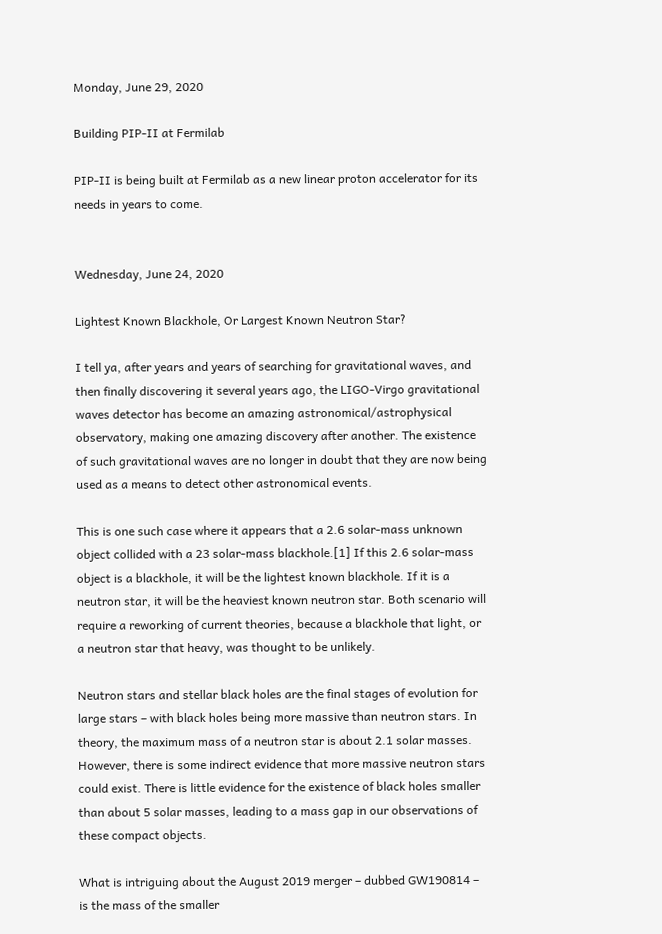Monday, June 29, 2020

Building PIP-II at Fermilab

PIP-II is being built at Fermilab as a new linear proton accelerator for its needs in years to come.


Wednesday, June 24, 2020

Lightest Known Blackhole, Or Largest Known Neutron Star?

I tell ya, after years and years of searching for gravitational waves, and then finally discovering it several years ago, the LIGO-Virgo gravitational waves detector has become an amazing astronomical/astrophysical observatory, making one amazing discovery after another. The existence of such gravitational waves are no longer in doubt that they are now being used as a means to detect other astronomical events.

This is one such case where it appears that a 2.6 solar-mass unknown object collided with a 23 solar-mass blackhole.[1] If this 2.6 solar-mass object is a blackhole, it will be the lightest known blackhole. If it is a neutron star, it will be the heaviest known neutron star. Both scenario will require a reworking of current theories, because a blackhole that light, or a neutron star that heavy, was thought to be unlikely.

Neutron stars and stellar black holes are the final stages of evolution for large stars – with black holes being more massive than neutron stars. In theory, the maximum mass of a neutron star is about 2.1 solar masses. However, there is some indirect evidence that more massive neutron stars could exist. There is little evidence for the existence of black holes smaller than about 5 solar masses, leading to a mass gap in our observations of these compact objects.

What is intriguing about the August 2019 merger – dubbed GW190814 – is the mass of the smaller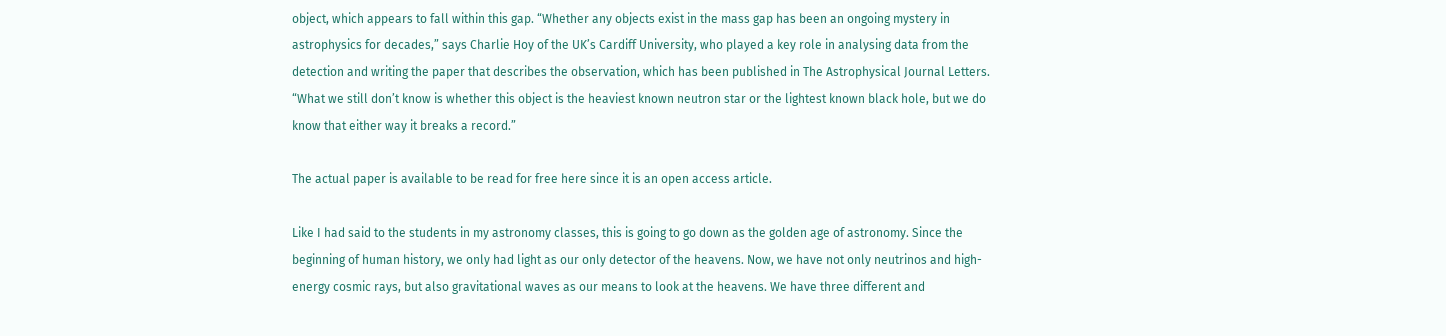object, which appears to fall within this gap. “Whether any objects exist in the mass gap has been an ongoing mystery in astrophysics for decades,” says Charlie Hoy of the UK’s Cardiff University, who played a key role in analysing data from the detection and writing the paper that describes the observation, which has been published in The Astrophysical Journal Letters. “What we still don’t know is whether this object is the heaviest known neutron star or the lightest known black hole, but we do know that either way it breaks a record.”

The actual paper is available to be read for free here since it is an open access article.

Like I had said to the students in my astronomy classes, this is going to go down as the golden age of astronomy. Since the beginning of human history, we only had light as our only detector of the heavens. Now, we have not only neutrinos and high-energy cosmic rays, but also gravitational waves as our means to look at the heavens. We have three different and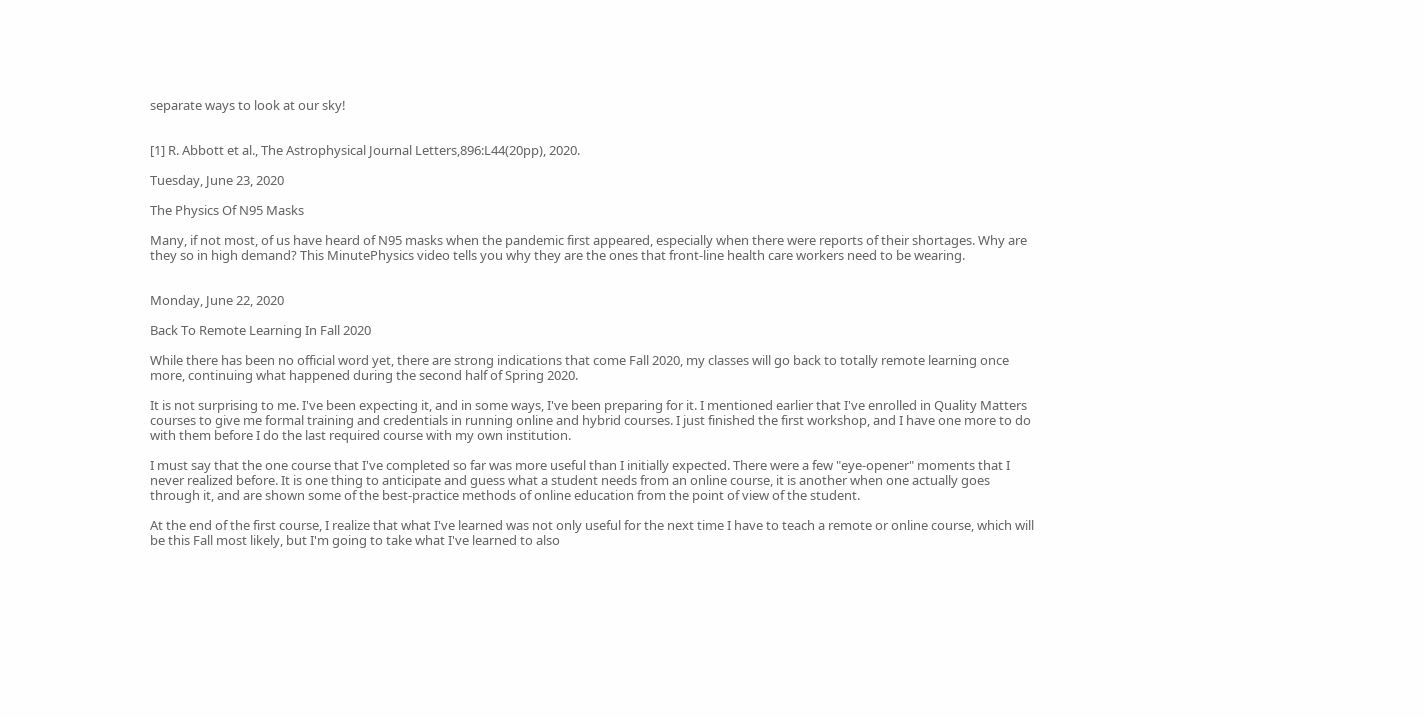separate ways to look at our sky!


[1] R. Abbott et al., The Astrophysical Journal Letters,896:L44(20pp), 2020.

Tuesday, June 23, 2020

The Physics Of N95 Masks

Many, if not most, of us have heard of N95 masks when the pandemic first appeared, especially when there were reports of their shortages. Why are they so in high demand? This MinutePhysics video tells you why they are the ones that front-line health care workers need to be wearing.


Monday, June 22, 2020

Back To Remote Learning In Fall 2020

While there has been no official word yet, there are strong indications that come Fall 2020, my classes will go back to totally remote learning once more, continuing what happened during the second half of Spring 2020.

It is not surprising to me. I've been expecting it, and in some ways, I've been preparing for it. I mentioned earlier that I've enrolled in Quality Matters courses to give me formal training and credentials in running online and hybrid courses. I just finished the first workshop, and I have one more to do with them before I do the last required course with my own institution.

I must say that the one course that I've completed so far was more useful than I initially expected. There were a few "eye-opener" moments that I never realized before. It is one thing to anticipate and guess what a student needs from an online course, it is another when one actually goes through it, and are shown some of the best-practice methods of online education from the point of view of the student.

At the end of the first course, I realize that what I've learned was not only useful for the next time I have to teach a remote or online course, which will be this Fall most likely, but I'm going to take what I've learned to also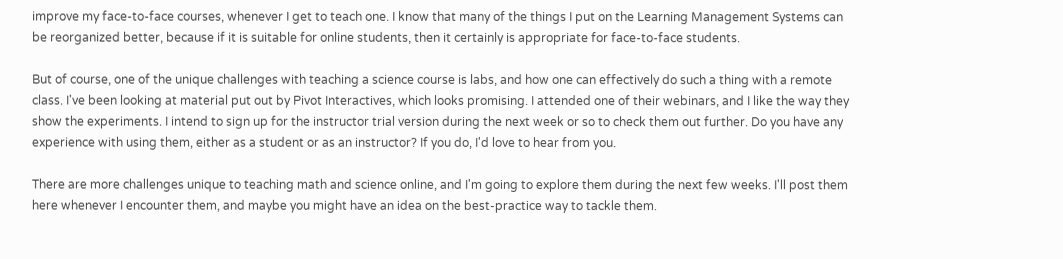improve my face-to-face courses, whenever I get to teach one. I know that many of the things I put on the Learning Management Systems can be reorganized better, because if it is suitable for online students, then it certainly is appropriate for face-to-face students.

But of course, one of the unique challenges with teaching a science course is labs, and how one can effectively do such a thing with a remote class. I've been looking at material put out by Pivot Interactives, which looks promising. I attended one of their webinars, and I like the way they show the experiments. I intend to sign up for the instructor trial version during the next week or so to check them out further. Do you have any experience with using them, either as a student or as an instructor? If you do, I'd love to hear from you.

There are more challenges unique to teaching math and science online, and I'm going to explore them during the next few weeks. I'll post them here whenever I encounter them, and maybe you might have an idea on the best-practice way to tackle them.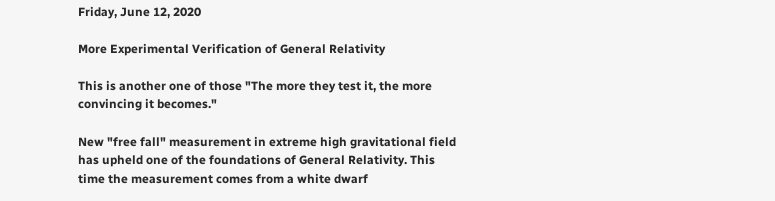Friday, June 12, 2020

More Experimental Verification of General Relativity

This is another one of those "The more they test it, the more convincing it becomes."

New "free fall" measurement in extreme high gravitational field has upheld one of the foundations of General Relativity. This time the measurement comes from a white dwarf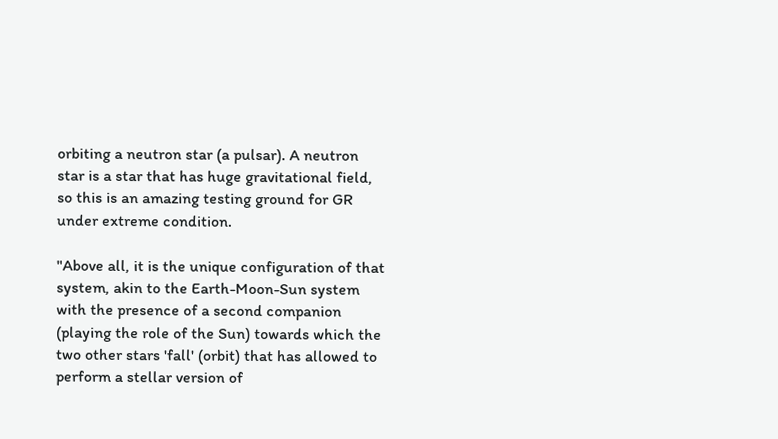orbiting a neutron star (a pulsar). A neutron star is a star that has huge gravitational field, so this is an amazing testing ground for GR under extreme condition.

"Above all, it is the unique configuration of that system, akin to the Earth-Moon-Sun system with the presence of a second companion (playing the role of the Sun) towards which the two other stars 'fall' (orbit) that has allowed to perform a stellar version of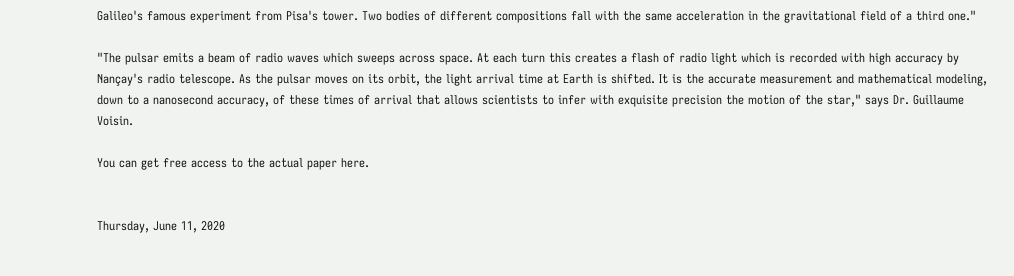Galileo's famous experiment from Pisa's tower. Two bodies of different compositions fall with the same acceleration in the gravitational field of a third one."

"The pulsar emits a beam of radio waves which sweeps across space. At each turn this creates a flash of radio light which is recorded with high accuracy by Nançay's radio telescope. As the pulsar moves on its orbit, the light arrival time at Earth is shifted. It is the accurate measurement and mathematical modeling, down to a nanosecond accuracy, of these times of arrival that allows scientists to infer with exquisite precision the motion of the star," says Dr. Guillaume Voisin.

You can get free access to the actual paper here.


Thursday, June 11, 2020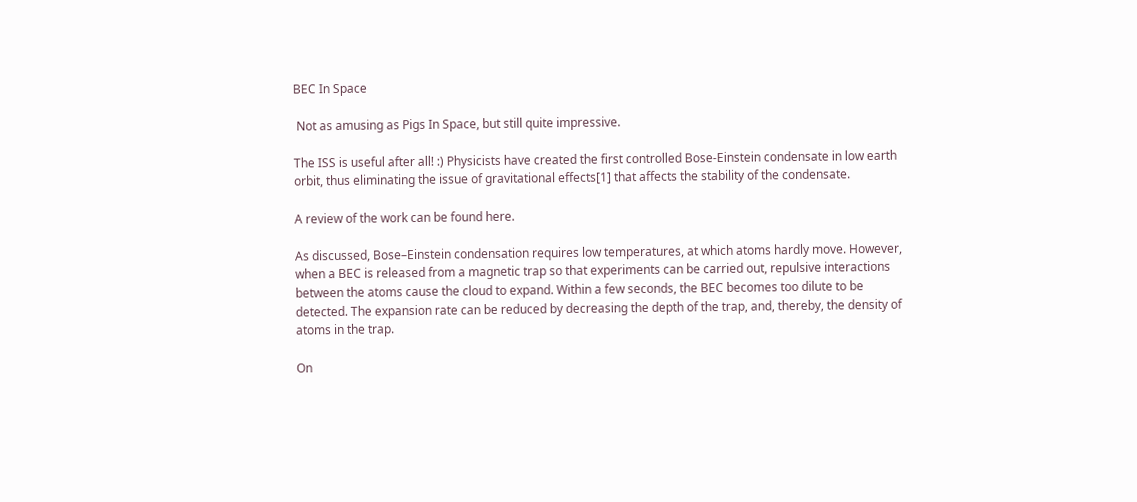BEC In Space

 Not as amusing as Pigs In Space, but still quite impressive.

The ISS is useful after all! :) Physicists have created the first controlled Bose-Einstein condensate in low earth orbit, thus eliminating the issue of gravitational effects[1] that affects the stability of the condensate.

A review of the work can be found here.

As discussed, Bose–Einstein condensation requires low temperatures, at which atoms hardly move. However, when a BEC is released from a magnetic trap so that experiments can be carried out, repulsive interactions between the atoms cause the cloud to expand. Within a few seconds, the BEC becomes too dilute to be detected. The expansion rate can be reduced by decreasing the depth of the trap, and, thereby, the density of atoms in the trap.

On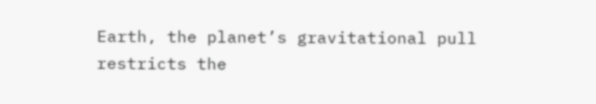Earth, the planet’s gravitational pull restricts the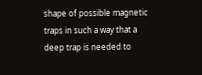shape of possible magnetic traps in such a way that a deep trap is needed to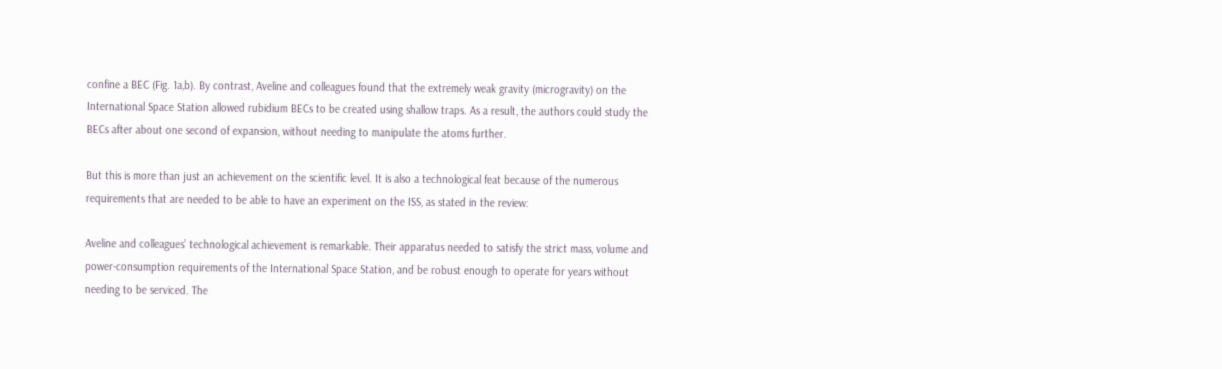confine a BEC (Fig. 1a,b). By contrast, Aveline and colleagues found that the extremely weak gravity (microgravity) on the International Space Station allowed rubidium BECs to be created using shallow traps. As a result, the authors could study the BECs after about one second of expansion, without needing to manipulate the atoms further.

But this is more than just an achievement on the scientific level. It is also a technological feat because of the numerous requirements that are needed to be able to have an experiment on the ISS, as stated in the review:

Aveline and colleagues’ technological achievement is remarkable. Their apparatus needed to satisfy the strict mass, volume and power-consumption requirements of the International Space Station, and be robust enough to operate for years without needing to be serviced. The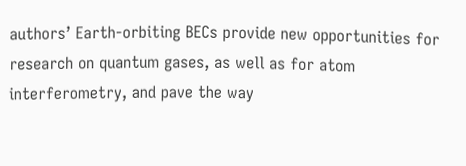authors’ Earth-orbiting BECs provide new opportunities for research on quantum gases, as well as for atom interferometry, and pave the way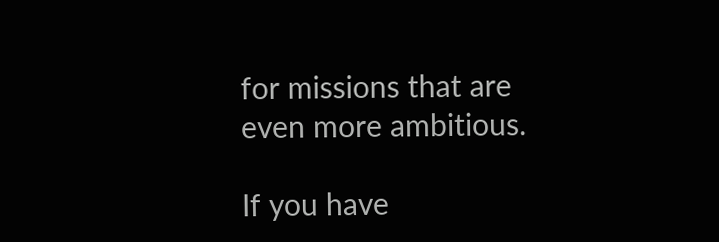for missions that are even more ambitious.

If you have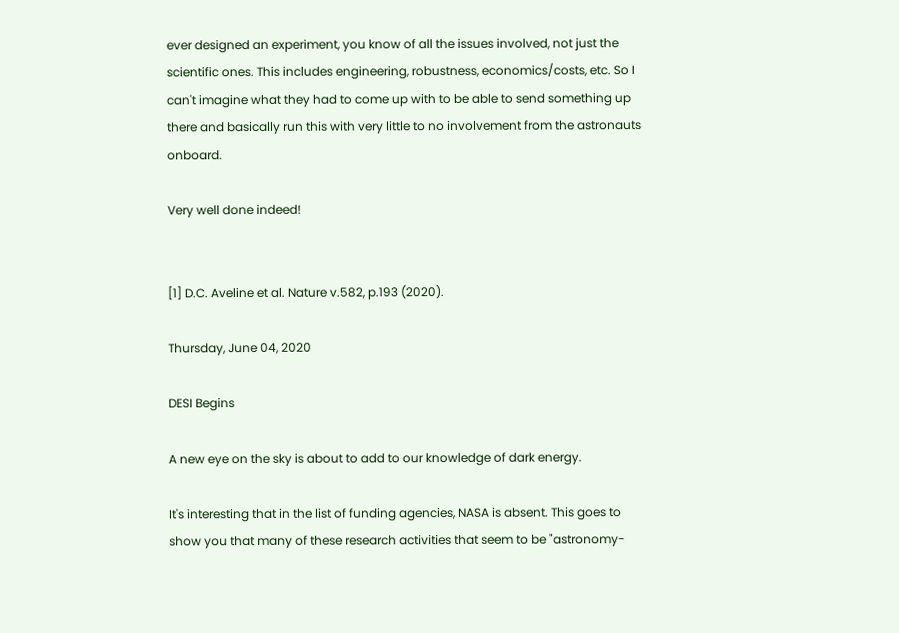ever designed an experiment, you know of all the issues involved, not just the scientific ones. This includes engineering, robustness, economics/costs, etc. So I can't imagine what they had to come up with to be able to send something up there and basically run this with very little to no involvement from the astronauts onboard.

Very well done indeed!


[1] D.C. Aveline et al. Nature v.582, p.193 (2020).

Thursday, June 04, 2020

DESI Begins

A new eye on the sky is about to add to our knowledge of dark energy.

It's interesting that in the list of funding agencies, NASA is absent. This goes to show you that many of these research activities that seem to be "astronomy-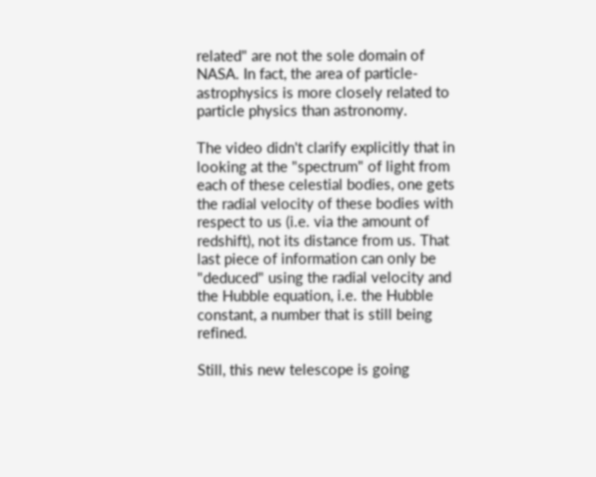related" are not the sole domain of NASA. In fact, the area of particle-astrophysics is more closely related to particle physics than astronomy.

The video didn't clarify explicitly that in looking at the "spectrum" of light from each of these celestial bodies, one gets the radial velocity of these bodies with respect to us (i.e. via the amount of redshift), not its distance from us. That last piece of information can only be "deduced" using the radial velocity and the Hubble equation, i.e. the Hubble constant, a number that is still being refined.

Still, this new telescope is going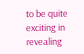to be quite exciting in revealing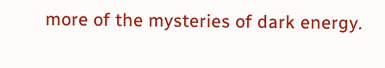more of the mysteries of dark energy.